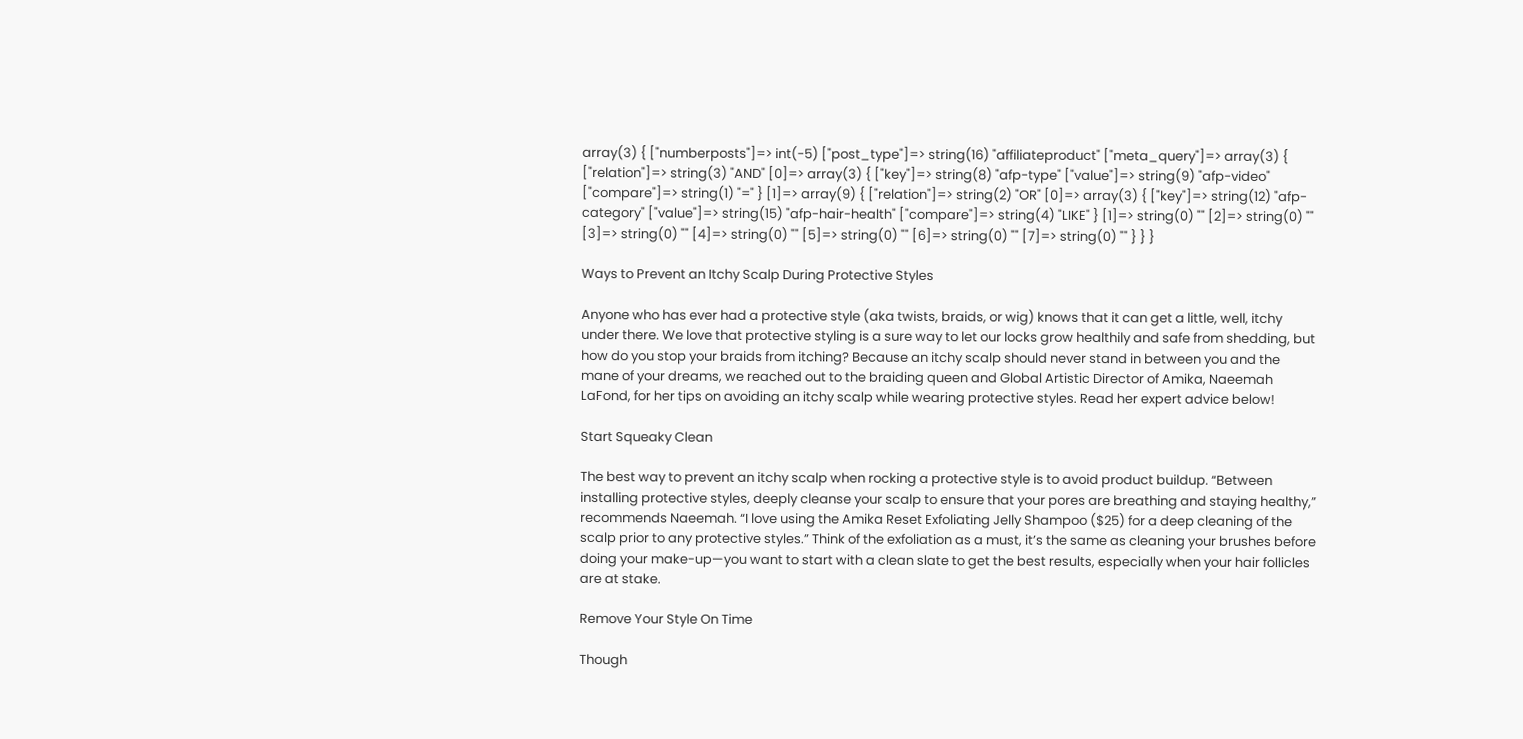array(3) { ["numberposts"]=> int(-5) ["post_type"]=> string(16) "affiliateproduct" ["meta_query"]=> array(3) { ["relation"]=> string(3) "AND" [0]=> array(3) { ["key"]=> string(8) "afp-type" ["value"]=> string(9) "afp-video" ["compare"]=> string(1) "=" } [1]=> array(9) { ["relation"]=> string(2) "OR" [0]=> array(3) { ["key"]=> string(12) "afp-category" ["value"]=> string(15) "afp-hair-health" ["compare"]=> string(4) "LIKE" } [1]=> string(0) "" [2]=> string(0) "" [3]=> string(0) "" [4]=> string(0) "" [5]=> string(0) "" [6]=> string(0) "" [7]=> string(0) "" } } }

Ways to Prevent an Itchy Scalp During Protective Styles

Anyone who has ever had a protective style (aka twists, braids, or wig) knows that it can get a little, well, itchy under there. We love that protective styling is a sure way to let our locks grow healthily and safe from shedding, but how do you stop your braids from itching? Because an itchy scalp should never stand in between you and the mane of your dreams, we reached out to the braiding queen and Global Artistic Director of Amika, Naeemah LaFond, for her tips on avoiding an itchy scalp while wearing protective styles. Read her expert advice below!

Start Squeaky Clean

The best way to prevent an itchy scalp when rocking a protective style is to avoid product buildup. “Between installing protective styles, deeply cleanse your scalp to ensure that your pores are breathing and staying healthy,” recommends Naeemah. “I love using the Amika Reset Exfoliating Jelly Shampoo ($25) for a deep cleaning of the scalp prior to any protective styles.” Think of the exfoliation as a must, it’s the same as cleaning your brushes before doing your make-up—you want to start with a clean slate to get the best results, especially when your hair follicles are at stake.

Remove Your Style On Time

Though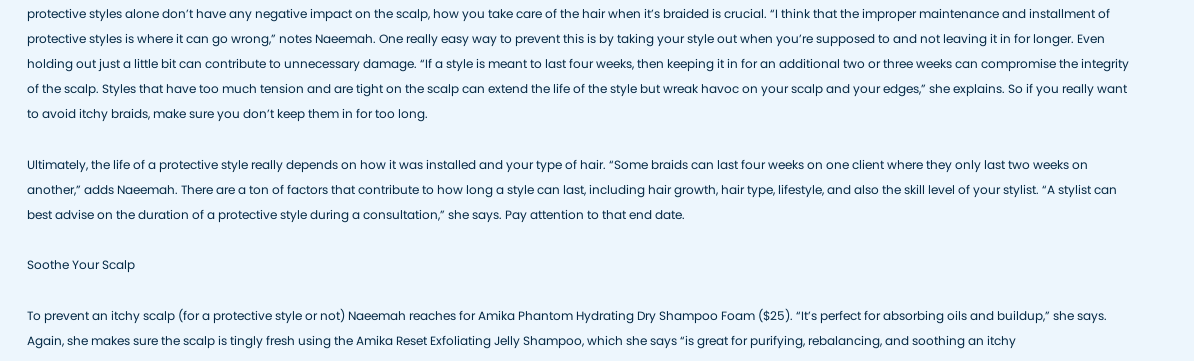protective styles alone don’t have any negative impact on the scalp, how you take care of the hair when it’s braided is crucial. “I think that the improper maintenance and installment of protective styles is where it can go wrong,” notes Naeemah. One really easy way to prevent this is by taking your style out when you’re supposed to and not leaving it in for longer. Even holding out just a little bit can contribute to unnecessary damage. “If a style is meant to last four weeks, then keeping it in for an additional two or three weeks can compromise the integrity of the scalp. Styles that have too much tension and are tight on the scalp can extend the life of the style but wreak havoc on your scalp and your edges,” she explains. So if you really want to avoid itchy braids, make sure you don’t keep them in for too long.

Ultimately, the life of a protective style really depends on how it was installed and your type of hair. “Some braids can last four weeks on one client where they only last two weeks on another,” adds Naeemah. There are a ton of factors that contribute to how long a style can last, including hair growth, hair type, lifestyle, and also the skill level of your stylist. “A stylist can best advise on the duration of a protective style during a consultation,” she says. Pay attention to that end date.

Soothe Your Scalp

To prevent an itchy scalp (for a protective style or not) Naeemah reaches for Amika Phantom Hydrating Dry Shampoo Foam ($25). “It’s perfect for absorbing oils and buildup,” she says. Again, she makes sure the scalp is tingly fresh using the Amika Reset Exfoliating Jelly Shampoo, which she says “is great for purifying, rebalancing, and soothing an itchy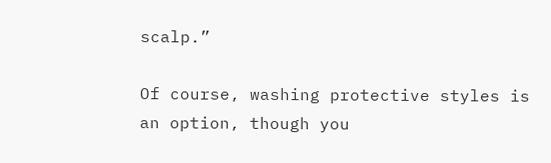scalp.”

Of course, washing protective styles is an option, though you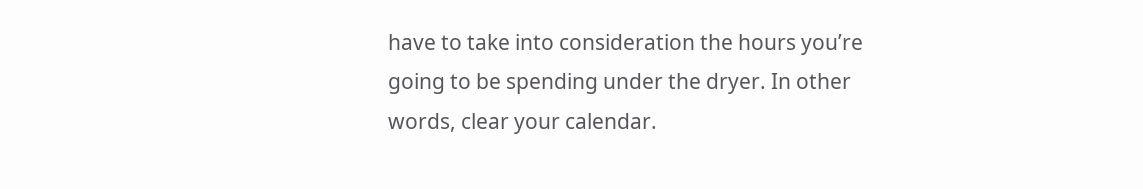have to take into consideration the hours you’re going to be spending under the dryer. In other words, clear your calendar.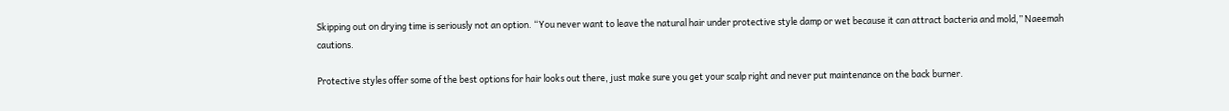Skipping out on drying time is seriously not an option. “You never want to leave the natural hair under protective style damp or wet because it can attract bacteria and mold,” Naeemah cautions.

Protective styles offer some of the best options for hair looks out there, just make sure you get your scalp right and never put maintenance on the back burner.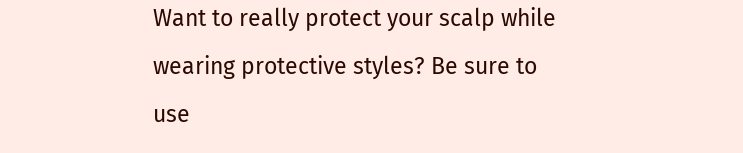Want to really protect your scalp while wearing protective styles? Be sure to use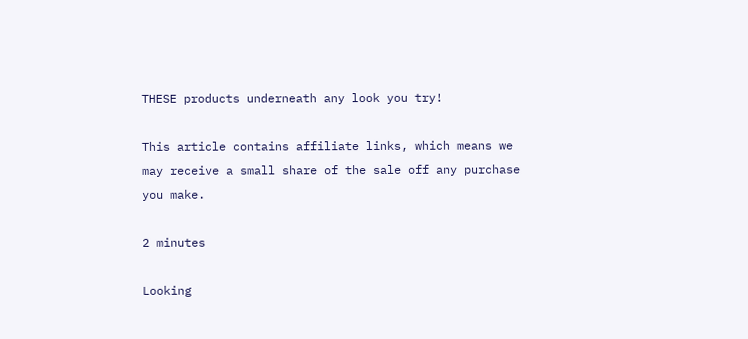THESE products underneath any look you try!

This article contains affiliate links, which means we may receive a small share of the sale off any purchase you make.

2 minutes

Looking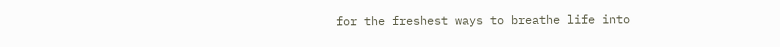for the freshest ways to breathe life into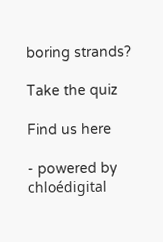boring strands?

Take the quiz

Find us here

- powered by chloédigital